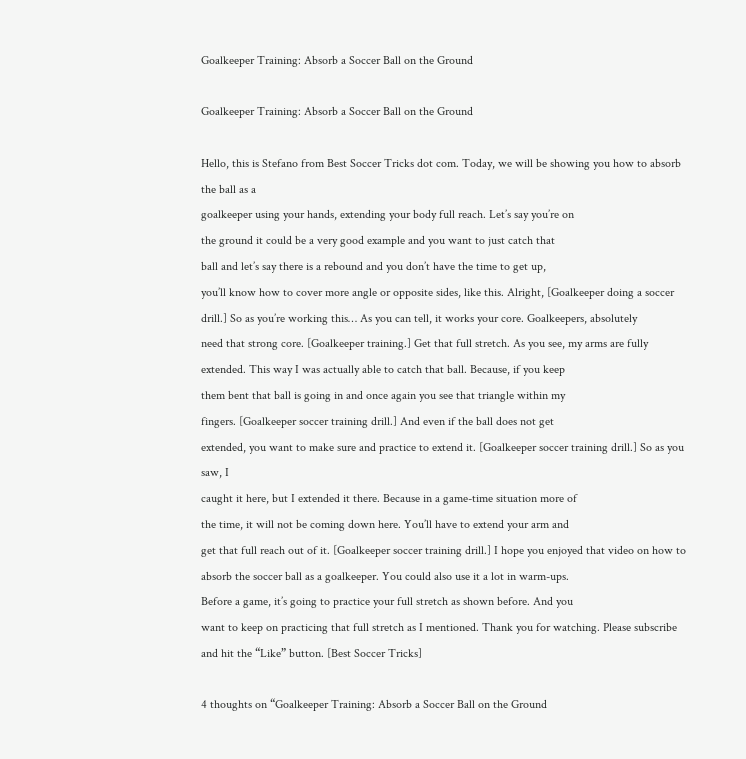Goalkeeper Training: Absorb a Soccer Ball on the Ground

Goalkeeper Training: Absorb a Soccer Ball on the Ground

Hello, this is Stefano from Best Soccer Tricks dot com. Today, we will be showing you how to absorb the ball as a
goalkeeper using your hands, extending your body full reach. Let’s say you’re on
the ground it could be a very good example and you want to just catch that
ball and let’s say there is a rebound and you don’t have the time to get up,
you’ll know how to cover more angle or opposite sides, like this. Alright, [Goalkeeper doing a soccer drill.] So as you’re working this… As you can tell, it works your core. Goalkeepers, absolutely
need that strong core. [Goalkeeper training.] Get that full stretch. As you see, my arms are fully extended. This way I was actually able to catch that ball. Because, if you keep
them bent that ball is going in and once again you see that triangle within my
fingers. [Goalkeeper soccer training drill.] And even if the ball does not get
extended, you want to make sure and practice to extend it. [Goalkeeper soccer training drill.] So as you saw, I
caught it here, but I extended it there. Because in a game-time situation more of
the time, it will not be coming down here. You’ll have to extend your arm and
get that full reach out of it. [Goalkeeper soccer training drill.] I hope you enjoyed that video on how to
absorb the soccer ball as a goalkeeper. You could also use it a lot in warm-ups.
Before a game, it’s going to practice your full stretch as shown before. And you
want to keep on practicing that full stretch as I mentioned. Thank you for watching. Please subscribe and hit the “Like” button. [Best Soccer Tricks]

4 thoughts on “Goalkeeper Training: Absorb a Soccer Ball on the Ground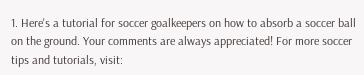1. Here's a tutorial for soccer goalkeepers on how to absorb a soccer ball on the ground. Your comments are always appreciated! For more soccer tips and tutorials, visit: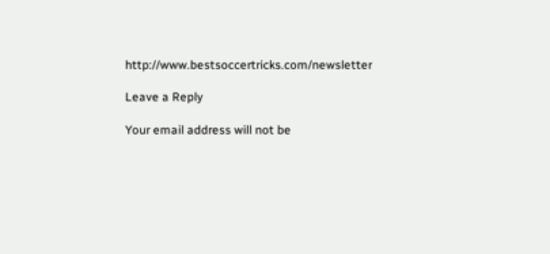http://www.bestsoccertricks.com/newsletter

Leave a Reply

Your email address will not be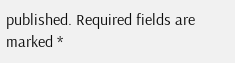published. Required fields are marked *